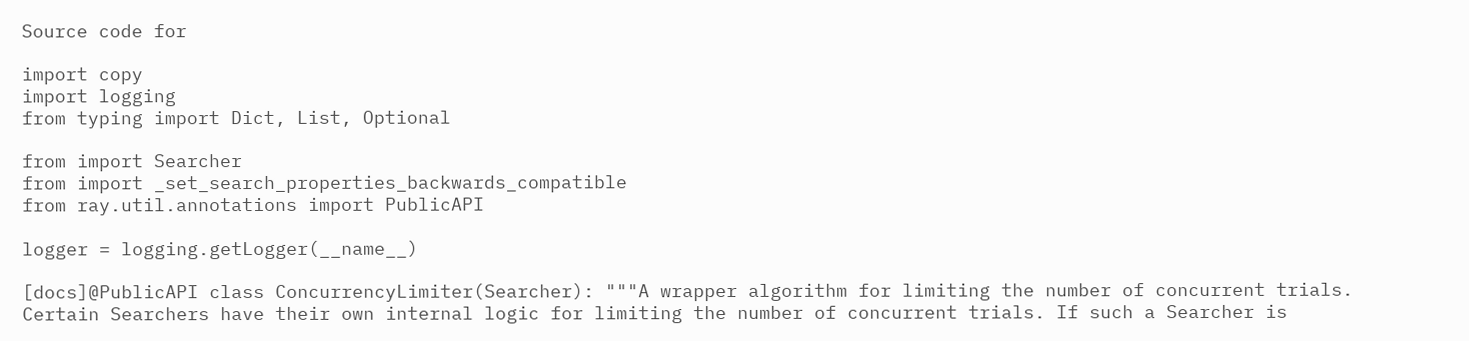Source code for

import copy
import logging
from typing import Dict, List, Optional

from import Searcher
from import _set_search_properties_backwards_compatible
from ray.util.annotations import PublicAPI

logger = logging.getLogger(__name__)

[docs]@PublicAPI class ConcurrencyLimiter(Searcher): """A wrapper algorithm for limiting the number of concurrent trials. Certain Searchers have their own internal logic for limiting the number of concurrent trials. If such a Searcher is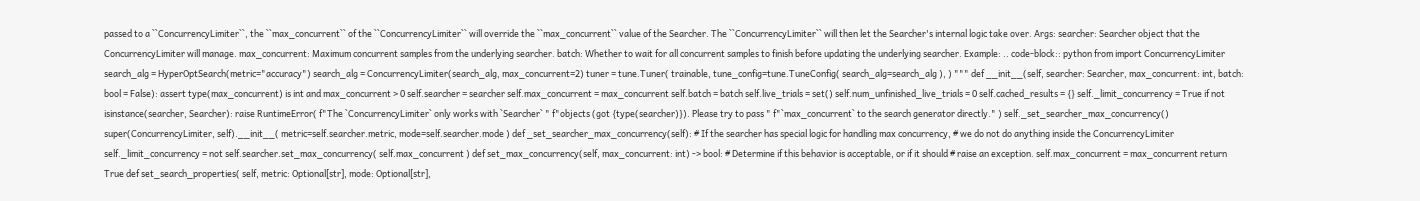passed to a ``ConcurrencyLimiter``, the ``max_concurrent`` of the ``ConcurrencyLimiter`` will override the ``max_concurrent`` value of the Searcher. The ``ConcurrencyLimiter`` will then let the Searcher's internal logic take over. Args: searcher: Searcher object that the ConcurrencyLimiter will manage. max_concurrent: Maximum concurrent samples from the underlying searcher. batch: Whether to wait for all concurrent samples to finish before updating the underlying searcher. Example: .. code-block:: python from import ConcurrencyLimiter search_alg = HyperOptSearch(metric="accuracy") search_alg = ConcurrencyLimiter(search_alg, max_concurrent=2) tuner = tune.Tuner( trainable, tune_config=tune.TuneConfig( search_alg=search_alg ), ) """ def __init__(self, searcher: Searcher, max_concurrent: int, batch: bool = False): assert type(max_concurrent) is int and max_concurrent > 0 self.searcher = searcher self.max_concurrent = max_concurrent self.batch = batch self.live_trials = set() self.num_unfinished_live_trials = 0 self.cached_results = {} self._limit_concurrency = True if not isinstance(searcher, Searcher): raise RuntimeError( f"The `ConcurrencyLimiter` only works with `Searcher` " f"objects (got {type(searcher)}). Please try to pass " f"`max_concurrent` to the search generator directly." ) self._set_searcher_max_concurrency() super(ConcurrencyLimiter, self).__init__( metric=self.searcher.metric, mode=self.searcher.mode ) def _set_searcher_max_concurrency(self): # If the searcher has special logic for handling max concurrency, # we do not do anything inside the ConcurrencyLimiter self._limit_concurrency = not self.searcher.set_max_concurrency( self.max_concurrent ) def set_max_concurrency(self, max_concurrent: int) -> bool: # Determine if this behavior is acceptable, or if it should # raise an exception. self.max_concurrent = max_concurrent return True def set_search_properties( self, metric: Optional[str], mode: Optional[str],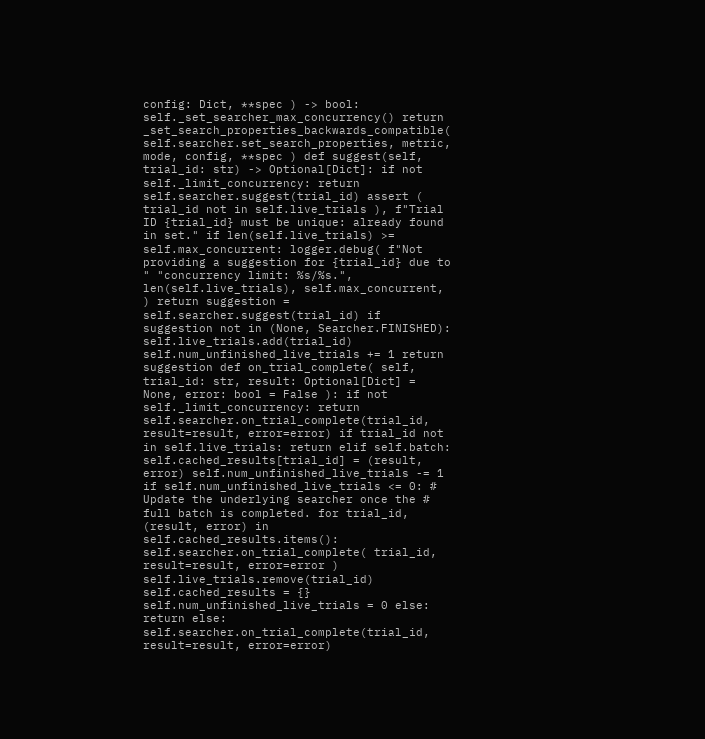config: Dict, **spec ) -> bool: self._set_searcher_max_concurrency() return _set_search_properties_backwards_compatible( self.searcher.set_search_properties, metric, mode, config, **spec ) def suggest(self, trial_id: str) -> Optional[Dict]: if not self._limit_concurrency: return self.searcher.suggest(trial_id) assert ( trial_id not in self.live_trials ), f"Trial ID {trial_id} must be unique: already found in set." if len(self.live_trials) >= self.max_concurrent: logger.debug( f"Not providing a suggestion for {trial_id} due to " "concurrency limit: %s/%s.", len(self.live_trials), self.max_concurrent, ) return suggestion = self.searcher.suggest(trial_id) if suggestion not in (None, Searcher.FINISHED): self.live_trials.add(trial_id) self.num_unfinished_live_trials += 1 return suggestion def on_trial_complete( self, trial_id: str, result: Optional[Dict] = None, error: bool = False ): if not self._limit_concurrency: return self.searcher.on_trial_complete(trial_id, result=result, error=error) if trial_id not in self.live_trials: return elif self.batch: self.cached_results[trial_id] = (result, error) self.num_unfinished_live_trials -= 1 if self.num_unfinished_live_trials <= 0: # Update the underlying searcher once the # full batch is completed. for trial_id, (result, error) in self.cached_results.items(): self.searcher.on_trial_complete( trial_id, result=result, error=error ) self.live_trials.remove(trial_id) self.cached_results = {} self.num_unfinished_live_trials = 0 else: return else: self.searcher.on_trial_complete(trial_id, result=result, error=error)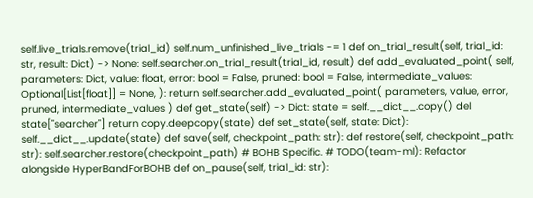self.live_trials.remove(trial_id) self.num_unfinished_live_trials -= 1 def on_trial_result(self, trial_id: str, result: Dict) -> None: self.searcher.on_trial_result(trial_id, result) def add_evaluated_point( self, parameters: Dict, value: float, error: bool = False, pruned: bool = False, intermediate_values: Optional[List[float]] = None, ): return self.searcher.add_evaluated_point( parameters, value, error, pruned, intermediate_values ) def get_state(self) -> Dict: state = self.__dict__.copy() del state["searcher"] return copy.deepcopy(state) def set_state(self, state: Dict): self.__dict__.update(state) def save(self, checkpoint_path: str): def restore(self, checkpoint_path: str): self.searcher.restore(checkpoint_path) # BOHB Specific. # TODO(team-ml): Refactor alongside HyperBandForBOHB def on_pause(self, trial_id: str):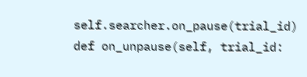self.searcher.on_pause(trial_id) def on_unpause(self, trial_id: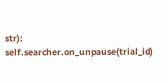str): self.searcher.on_unpause(trial_id)